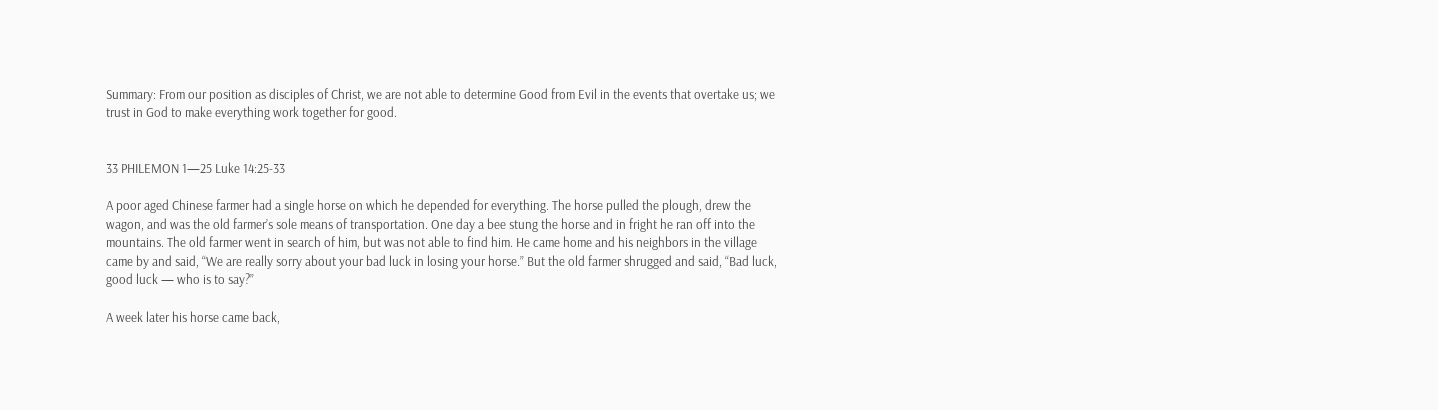Summary: From our position as disciples of Christ, we are not able to determine Good from Evil in the events that overtake us; we trust in God to make everything work together for good.


33 PHILEMON 1—25 Luke 14:25-33

A poor aged Chinese farmer had a single horse on which he depended for everything. The horse pulled the plough, drew the wagon, and was the old farmer’s sole means of transportation. One day a bee stung the horse and in fright he ran off into the mountains. The old farmer went in search of him, but was not able to find him. He came home and his neighbors in the village came by and said, “We are really sorry about your bad luck in losing your horse.” But the old farmer shrugged and said, “Bad luck, good luck — who is to say?”

A week later his horse came back,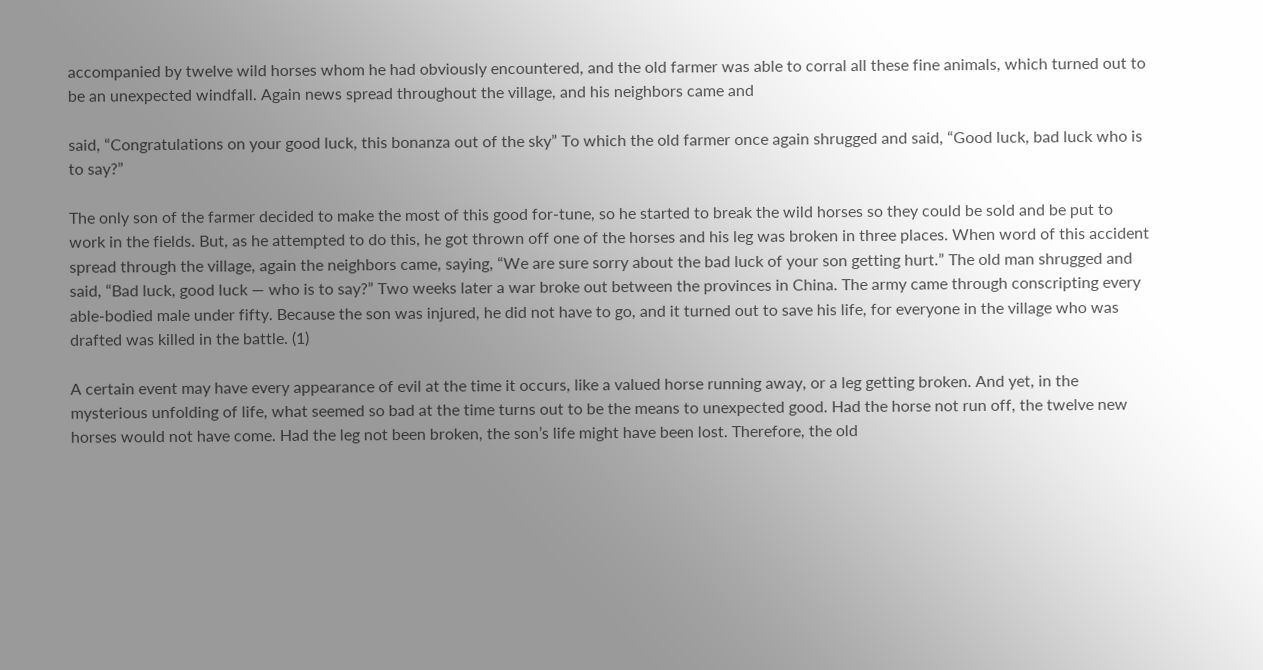accompanied by twelve wild horses whom he had obviously encountered, and the old farmer was able to corral all these fine animals, which turned out to be an unexpected windfall. Again news spread throughout the village, and his neighbors came and

said, “Congratulations on your good luck, this bonanza out of the sky” To which the old farmer once again shrugged and said, “Good luck, bad luck who is to say?”

The only son of the farmer decided to make the most of this good for-tune, so he started to break the wild horses so they could be sold and be put to work in the fields. But, as he attempted to do this, he got thrown off one of the horses and his leg was broken in three places. When word of this accident spread through the village, again the neighbors came, saying, “We are sure sorry about the bad luck of your son getting hurt.” The old man shrugged and said, “Bad luck, good luck — who is to say?” Two weeks later a war broke out between the provinces in China. The army came through conscripting every able-bodied male under fifty. Because the son was injured, he did not have to go, and it turned out to save his life, for everyone in the village who was drafted was killed in the battle. (1)

A certain event may have every appearance of evil at the time it occurs, like a valued horse running away, or a leg getting broken. And yet, in the mysterious unfolding of life, what seemed so bad at the time turns out to be the means to unexpected good. Had the horse not run off, the twelve new horses would not have come. Had the leg not been broken, the son’s life might have been lost. Therefore, the old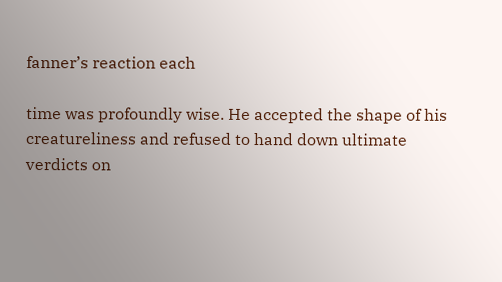fanner’s reaction each

time was profoundly wise. He accepted the shape of his creatureliness and refused to hand down ultimate verdicts on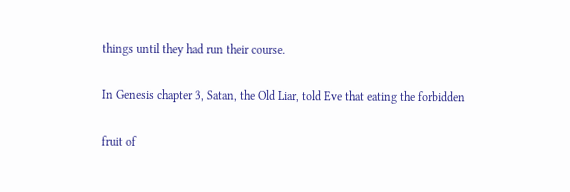things until they had run their course.

In Genesis chapter 3, Satan, the Old Liar, told Eve that eating the forbidden

fruit of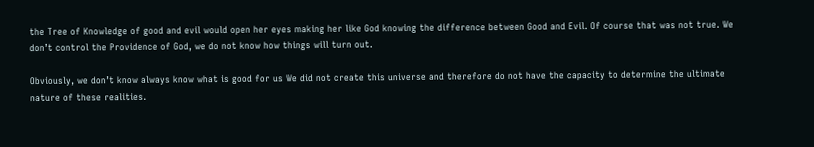the Tree of Knowledge of good and evil would open her eyes making her like God knowing the difference between Good and Evil. Of course that was not true. We don’t control the Providence of God, we do not know how things will turn out.

Obviously, we don’t know always know what is good for us We did not create this universe and therefore do not have the capacity to determine the ultimate nature of these realities.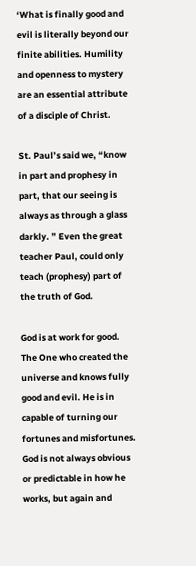‘What is finally good and evil is literally beyond our finite abilities. Humility and openness to mystery are an essential attribute of a disciple of Christ.

St. Paul’s said we, “know in part and prophesy in part, that our seeing is always as through a glass darkly. ” Even the great teacher Paul, could only teach (prophesy) part of the truth of God.

God is at work for good. The One who created the universe and knows fully good and evil. He is in capable of turning our fortunes and misfortunes. God is not always obvious or predictable in how he works, but again and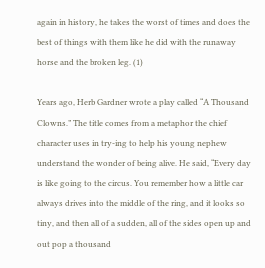again in history, he takes the worst of times and does the best of things with them like he did with the runaway horse and the broken leg. (1)

Years ago, Herb Gardner wrote a play called “A Thousand Clowns.” The title comes from a metaphor the chief character uses in try-ing to help his young nephew understand the wonder of being alive. He said, “Every day is like going to the circus. You remember how a little car always drives into the middle of the ring, and it looks so tiny, and then all of a sudden, all of the sides open up and out pop a thousand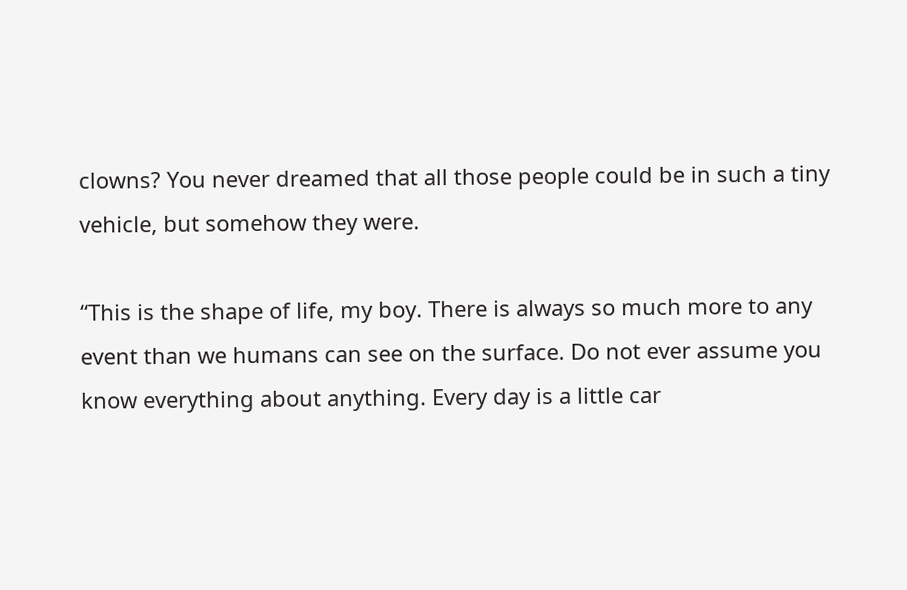clowns? You never dreamed that all those people could be in such a tiny vehicle, but somehow they were.

“This is the shape of life, my boy. There is always so much more to any event than we humans can see on the surface. Do not ever assume you know everything about anything. Every day is a little car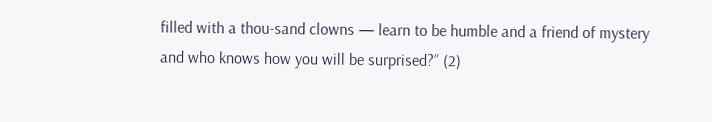filled with a thou-sand clowns — learn to be humble and a friend of mystery and who knows how you will be surprised?” (2)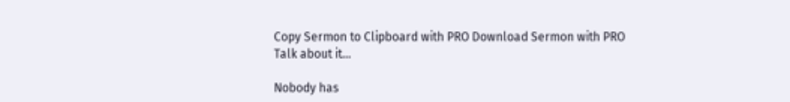Copy Sermon to Clipboard with PRO Download Sermon with PRO
Talk about it...

Nobody has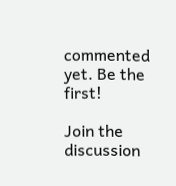commented yet. Be the first!

Join the discussion